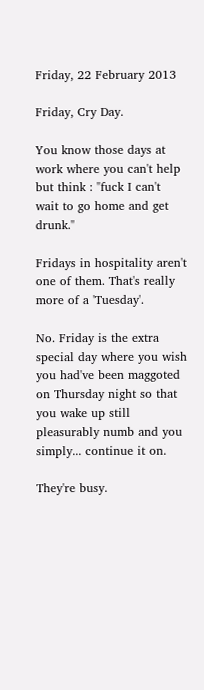Friday, 22 February 2013

Friday, Cry Day.

You know those days at work where you can't help but think : "fuck I can't wait to go home and get drunk."

Fridays in hospitality aren't one of them. That's really more of a 'Tuesday'.

No. Friday is the extra special day where you wish you had've been maggoted on Thursday night so that you wake up still pleasurably numb and you simply... continue it on.

They're busy.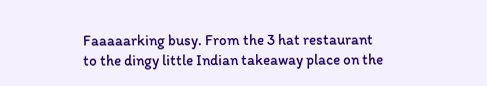Faaaaarking busy. From the 3 hat restaurant to the dingy little Indian takeaway place on the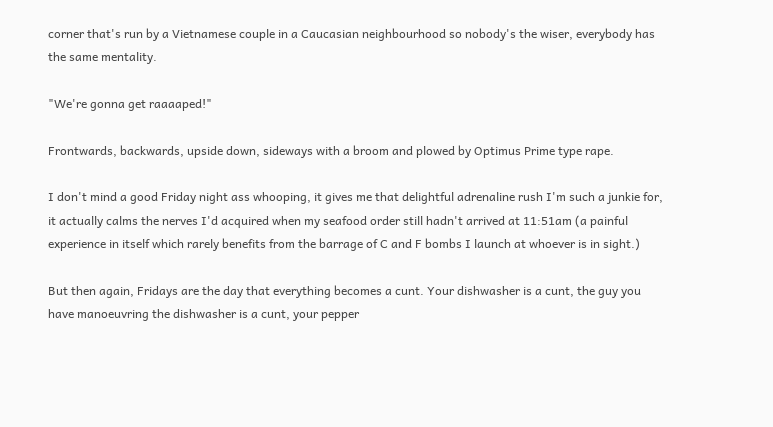corner that's run by a Vietnamese couple in a Caucasian neighbourhood so nobody's the wiser, everybody has the same mentality.

"We're gonna get raaaaped!"

Frontwards, backwards, upside down, sideways with a broom and plowed by Optimus Prime type rape.

I don't mind a good Friday night ass whooping, it gives me that delightful adrenaline rush I'm such a junkie for, it actually calms the nerves I'd acquired when my seafood order still hadn't arrived at 11:51am (a painful experience in itself which rarely benefits from the barrage of C and F bombs I launch at whoever is in sight.)

But then again, Fridays are the day that everything becomes a cunt. Your dishwasher is a cunt, the guy you have manoeuvring the dishwasher is a cunt, your pepper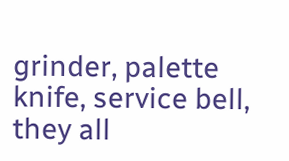grinder, palette knife, service bell, they all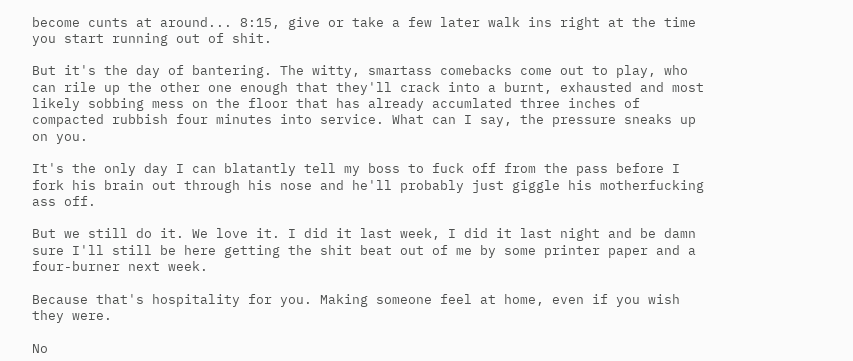become cunts at around... 8:15, give or take a few later walk ins right at the time you start running out of shit.

But it's the day of bantering. The witty, smartass comebacks come out to play, who can rile up the other one enough that they'll crack into a burnt, exhausted and most likely sobbing mess on the floor that has already accumlated three inches of compacted rubbish four minutes into service. What can I say, the pressure sneaks up on you.

It's the only day I can blatantly tell my boss to fuck off from the pass before I fork his brain out through his nose and he'll probably just giggle his motherfucking ass off.

But we still do it. We love it. I did it last week, I did it last night and be damn sure I'll still be here getting the shit beat out of me by some printer paper and a four-burner next week.

Because that's hospitality for you. Making someone feel at home, even if you wish they were.

No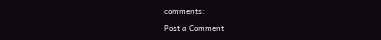comments:

Post a Comment